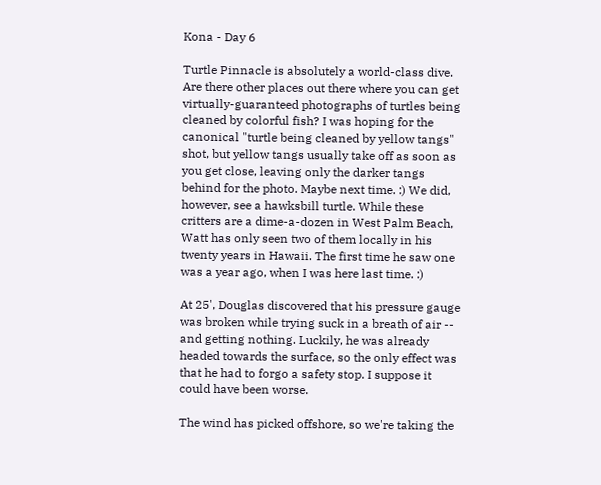Kona - Day 6

Turtle Pinnacle is absolutely a world-class dive. Are there other places out there where you can get virtually-guaranteed photographs of turtles being cleaned by colorful fish? I was hoping for the canonical "turtle being cleaned by yellow tangs" shot, but yellow tangs usually take off as soon as you get close, leaving only the darker tangs behind for the photo. Maybe next time. :) We did, however, see a hawksbill turtle. While these critters are a dime-a-dozen in West Palm Beach, Watt has only seen two of them locally in his twenty years in Hawaii. The first time he saw one was a year ago, when I was here last time. :)

At 25', Douglas discovered that his pressure gauge was broken while trying suck in a breath of air -- and getting nothing. Luckily, he was already headed towards the surface, so the only effect was that he had to forgo a safety stop. I suppose it could have been worse.

The wind has picked offshore, so we're taking the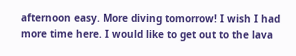afternoon easy. More diving tomorrow! I wish I had more time here. I would like to get out to the lava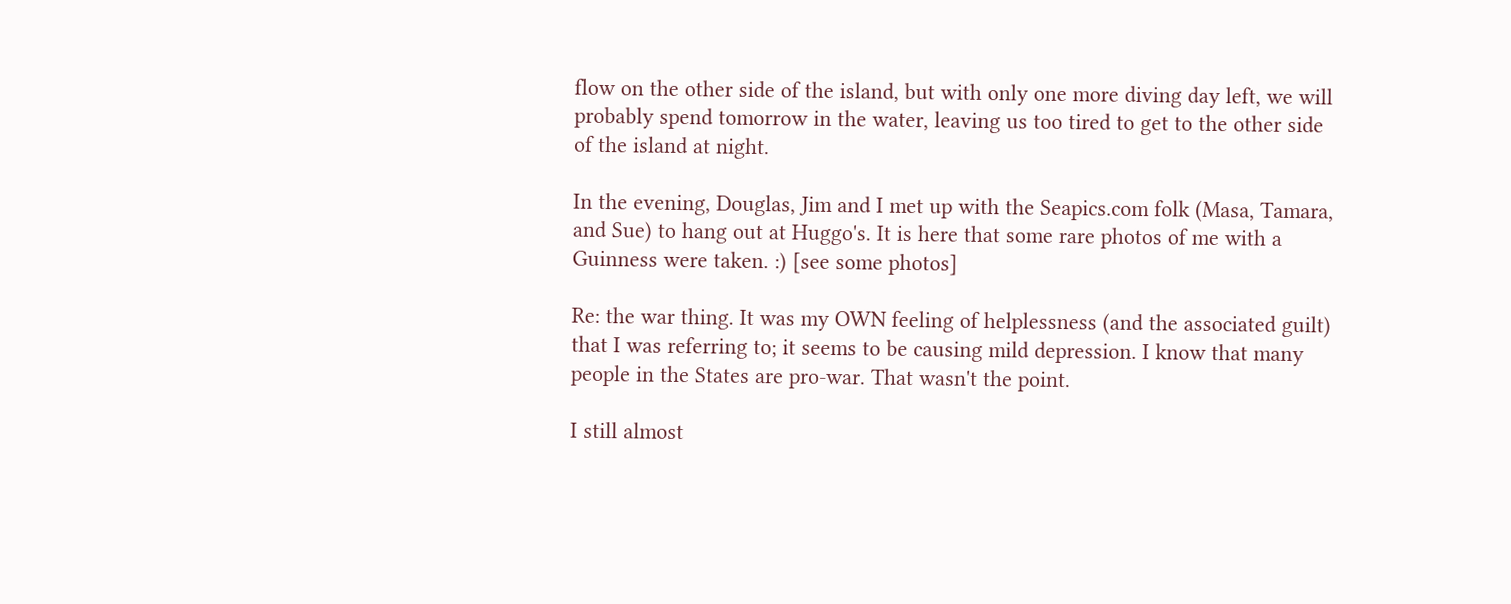flow on the other side of the island, but with only one more diving day left, we will probably spend tomorrow in the water, leaving us too tired to get to the other side of the island at night.

In the evening, Douglas, Jim and I met up with the Seapics.com folk (Masa, Tamara, and Sue) to hang out at Huggo's. It is here that some rare photos of me with a Guinness were taken. :) [see some photos]

Re: the war thing. It was my OWN feeling of helplessness (and the associated guilt) that I was referring to; it seems to be causing mild depression. I know that many people in the States are pro-war. That wasn't the point.

I still almost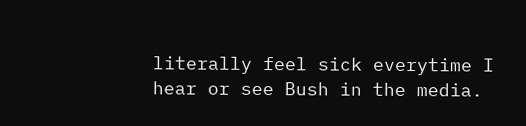literally feel sick everytime I hear or see Bush in the media.